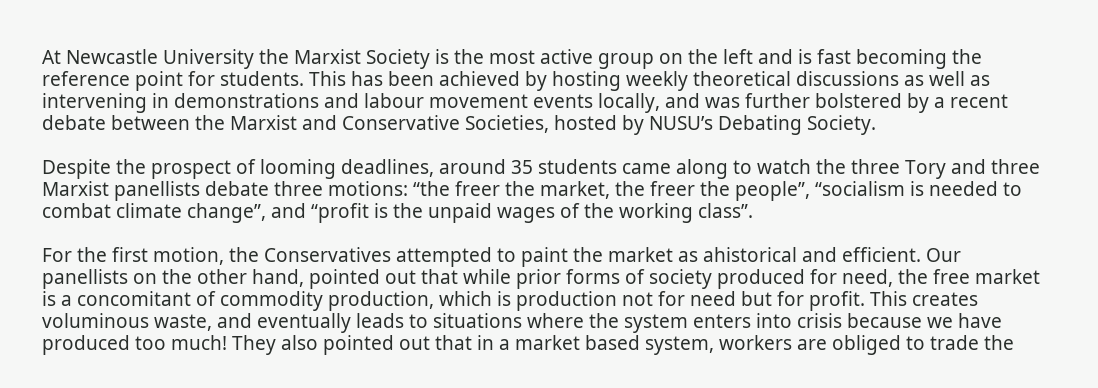At Newcastle University the Marxist Society is the most active group on the left and is fast becoming the reference point for students. This has been achieved by hosting weekly theoretical discussions as well as intervening in demonstrations and labour movement events locally, and was further bolstered by a recent debate between the Marxist and Conservative Societies, hosted by NUSU’s Debating Society.

Despite the prospect of looming deadlines, around 35 students came along to watch the three Tory and three Marxist panellists debate three motions: “the freer the market, the freer the people”, “socialism is needed to combat climate change”, and “profit is the unpaid wages of the working class”.

For the first motion, the Conservatives attempted to paint the market as ahistorical and efficient. Our panellists on the other hand, pointed out that while prior forms of society produced for need, the free market is a concomitant of commodity production, which is production not for need but for profit. This creates voluminous waste, and eventually leads to situations where the system enters into crisis because we have produced too much! They also pointed out that in a market based system, workers are obliged to trade the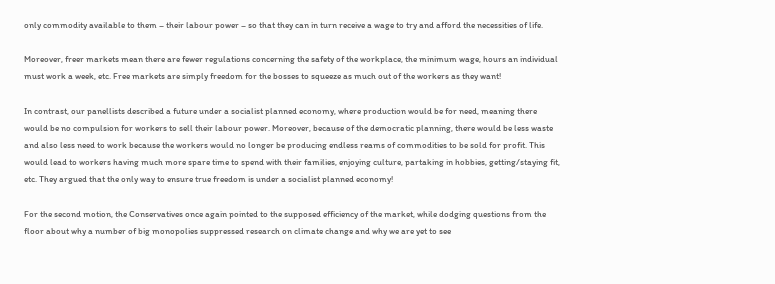only commodity available to them – their labour power – so that they can in turn receive a wage to try and afford the necessities of life.

Moreover, freer markets mean there are fewer regulations concerning the safety of the workplace, the minimum wage, hours an individual must work a week, etc. Free markets are simply freedom for the bosses to squeeze as much out of the workers as they want!

In contrast, our panellists described a future under a socialist planned economy, where production would be for need, meaning there would be no compulsion for workers to sell their labour power. Moreover, because of the democratic planning, there would be less waste and also less need to work because the workers would no longer be producing endless reams of commodities to be sold for profit. This would lead to workers having much more spare time to spend with their families, enjoying culture, partaking in hobbies, getting/staying fit, etc. They argued that the only way to ensure true freedom is under a socialist planned economy!

For the second motion, the Conservatives once again pointed to the supposed efficiency of the market, while dodging questions from the floor about why a number of big monopolies suppressed research on climate change and why we are yet to see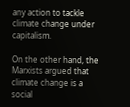any action to tackle climate change under capitalism.

On the other hand, the Marxists argued that climate change is a social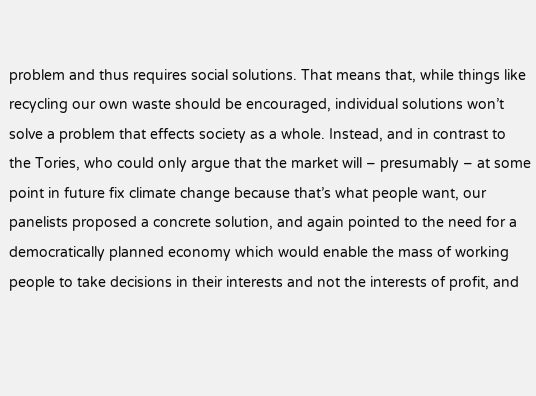problem and thus requires social solutions. That means that, while things like recycling our own waste should be encouraged, individual solutions won’t solve a problem that effects society as a whole. Instead, and in contrast to the Tories, who could only argue that the market will – presumably – at some point in future fix climate change because that’s what people want, our panelists proposed a concrete solution, and again pointed to the need for a democratically planned economy which would enable the mass of working people to take decisions in their interests and not the interests of profit, and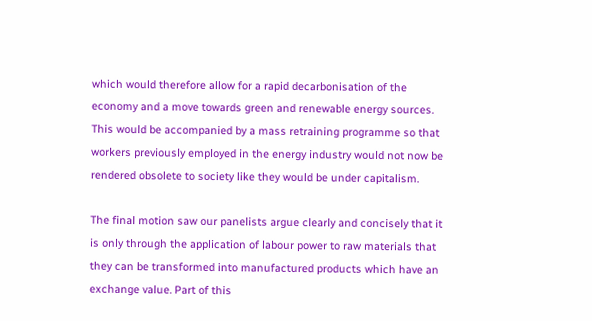which would therefore allow for a rapid decarbonisation of the economy and a move towards green and renewable energy sources. This would be accompanied by a mass retraining programme so that workers previously employed in the energy industry would not now be rendered obsolete to society like they would be under capitalism.

The final motion saw our panelists argue clearly and concisely that it is only through the application of labour power to raw materials that they can be transformed into manufactured products which have an exchange value. Part of this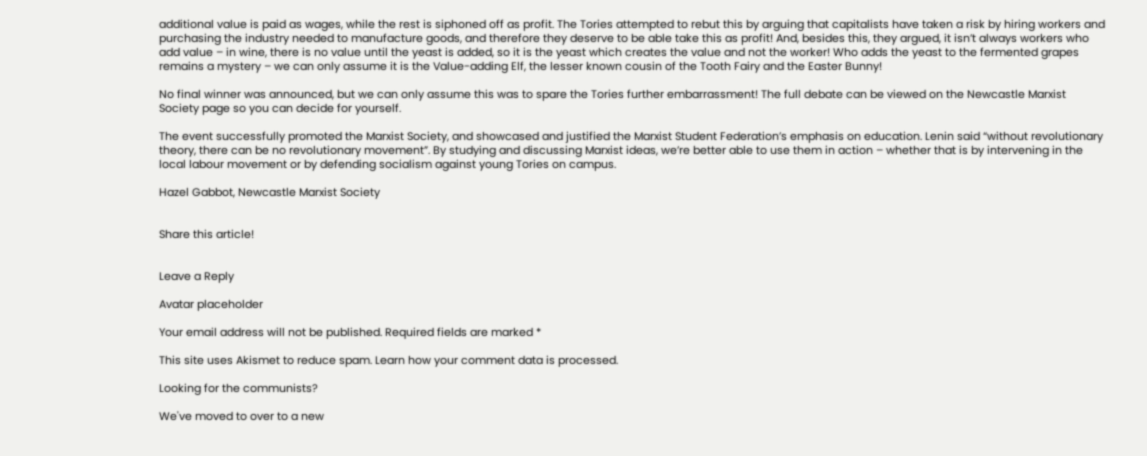additional value is paid as wages, while the rest is siphoned off as profit. The Tories attempted to rebut this by arguing that capitalists have taken a risk by hiring workers and purchasing the industry needed to manufacture goods, and therefore they deserve to be able take this as profit! And, besides this, they argued, it isn’t always workers who add value – in wine, there is no value until the yeast is added, so it is the yeast which creates the value and not the worker! Who adds the yeast to the fermented grapes remains a mystery – we can only assume it is the Value-adding Elf, the lesser known cousin of the Tooth Fairy and the Easter Bunny!

No final winner was announced, but we can only assume this was to spare the Tories further embarrassment! The full debate can be viewed on the Newcastle Marxist Society page so you can decide for yourself.

The event successfully promoted the Marxist Society, and showcased and justified the Marxist Student Federation’s emphasis on education. Lenin said “without revolutionary theory, there can be no revolutionary movement”. By studying and discussing Marxist ideas, we’re better able to use them in action – whether that is by intervening in the local labour movement or by defending socialism against young Tories on campus.

Hazel Gabbot, Newcastle Marxist Society


Share this article!


Leave a Reply

Avatar placeholder

Your email address will not be published. Required fields are marked *

This site uses Akismet to reduce spam. Learn how your comment data is processed.

Looking for the communists?

We've moved to over to a new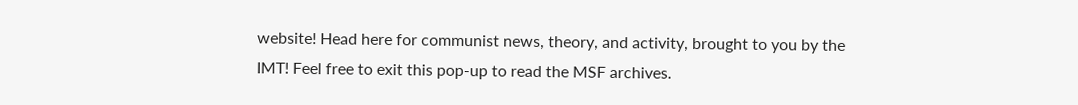website! Head here for communist news, theory, and activity, brought to you by the IMT! Feel free to exit this pop-up to read the MSF archives.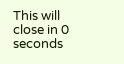This will close in 0 seconds